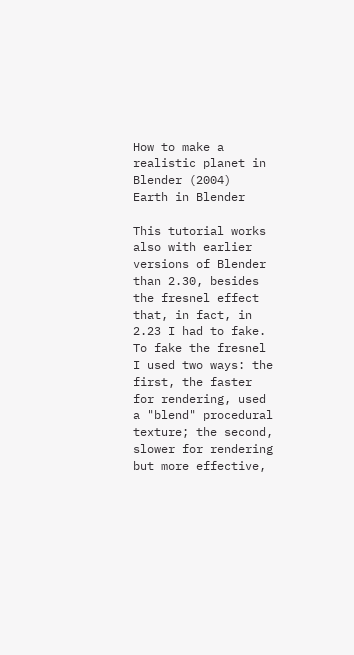How to make a realistic planet in Blender (2004)
Earth in Blender

This tutorial works also with earlier versions of Blender than 2.30, besides the fresnel effect that, in fact, in 2.23 I had to fake. To fake the fresnel I used two ways: the first, the faster for rendering, used a "blend" procedural texture; the second, slower for rendering but more effective,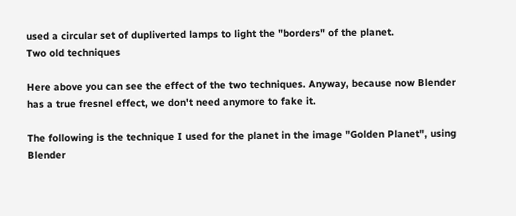used a circular set of dupliverted lamps to light the "borders" of the planet.
Two old techniques

Here above you can see the effect of the two techniques. Anyway, because now Blender has a true fresnel effect, we don't need anymore to fake it.

The following is the technique I used for the planet in the image "Golden Planet", using Blender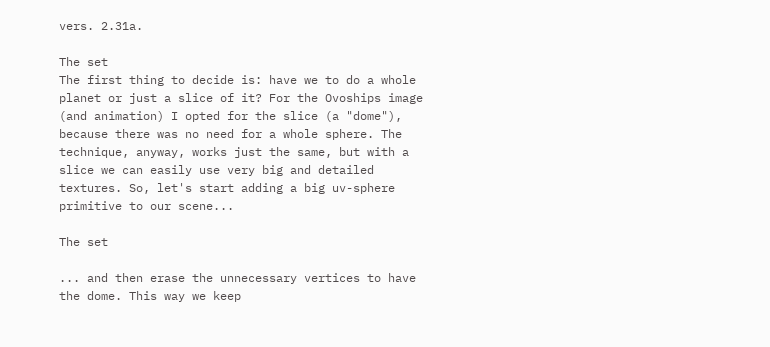vers. 2.31a.

The set
The first thing to decide is: have we to do a whole planet or just a slice of it? For the Ovoships image (and animation) I opted for the slice (a "dome"), because there was no need for a whole sphere. The technique, anyway, works just the same, but with a slice we can easily use very big and detailed textures. So, let's start adding a big uv-sphere primitive to our scene...

The set

... and then erase the unnecessary vertices to have the dome. This way we keep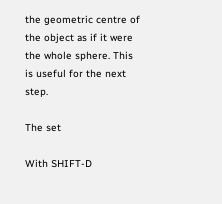the geometric centre of the object as if it were the whole sphere. This is useful for the next step.

The set

With SHIFT-D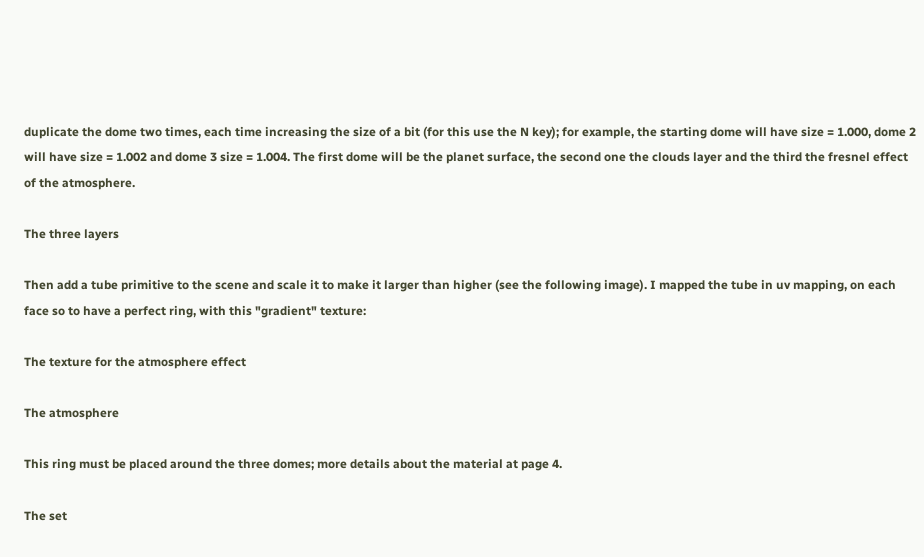duplicate the dome two times, each time increasing the size of a bit (for this use the N key); for example, the starting dome will have size = 1.000, dome 2 will have size = 1.002 and dome 3 size = 1.004. The first dome will be the planet surface, the second one the clouds layer and the third the fresnel effect of the atmosphere.

The three layers

Then add a tube primitive to the scene and scale it to make it larger than higher (see the following image). I mapped the tube in uv mapping, on each face so to have a perfect ring, with this "gradient" texture:

The texture for the atmosphere effect

The atmosphere

This ring must be placed around the three domes; more details about the material at page 4.

The set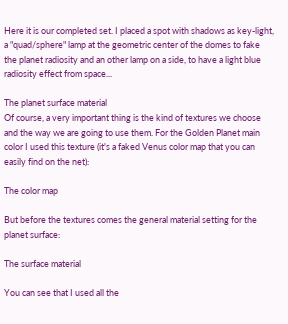Here it is our completed set. I placed a spot with shadows as key-light, a "quad/sphere" lamp at the geometric center of the domes to fake the planet radiosity and an other lamp on a side, to have a light blue radiosity effect from space...

The planet surface material
Of course, a very important thing is the kind of textures we choose and the way we are going to use them. For the Golden Planet main color I used this texture (it's a faked Venus color map that you can easily find on the net):

The color map

But before the textures comes the general material setting for the planet surface:

The surface material

You can see that I used all the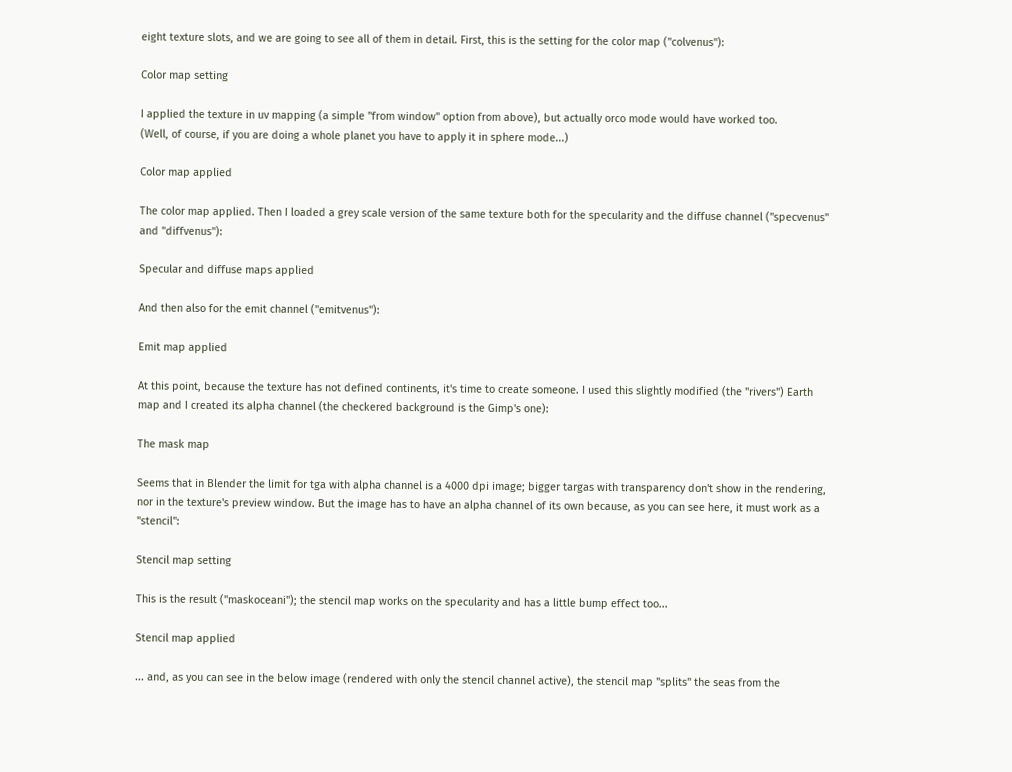eight texture slots, and we are going to see all of them in detail. First, this is the setting for the color map ("colvenus"):

Color map setting

I applied the texture in uv mapping (a simple "from window" option from above), but actually orco mode would have worked too.
(Well, of course, if you are doing a whole planet you have to apply it in sphere mode...)

Color map applied

The color map applied. Then I loaded a grey scale version of the same texture both for the specularity and the diffuse channel ("specvenus" and "diffvenus"):

Specular and diffuse maps applied

And then also for the emit channel ("emitvenus"):

Emit map applied

At this point, because the texture has not defined continents, it's time to create someone. I used this slightly modified (the "rivers") Earth map and I created its alpha channel (the checkered background is the Gimp's one):

The mask map

Seems that in Blender the limit for tga with alpha channel is a 4000 dpi image; bigger targas with transparency don't show in the rendering, nor in the texture's preview window. But the image has to have an alpha channel of its own because, as you can see here, it must work as a "stencil":

Stencil map setting

This is the result ("maskoceani"); the stencil map works on the specularity and has a little bump effect too...

Stencil map applied

... and, as you can see in the below image (rendered with only the stencil channel active), the stencil map "splits" the seas from the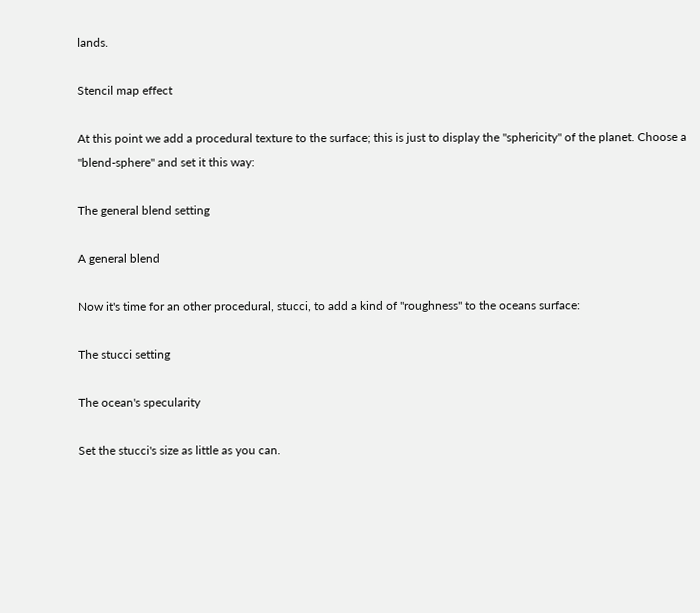lands.

Stencil map effect

At this point we add a procedural texture to the surface; this is just to display the "sphericity" of the planet. Choose a "blend-sphere" and set it this way:

The general blend setting

A general blend

Now it's time for an other procedural, stucci, to add a kind of "roughness" to the oceans surface:

The stucci setting

The ocean's specularity

Set the stucci's size as little as you can.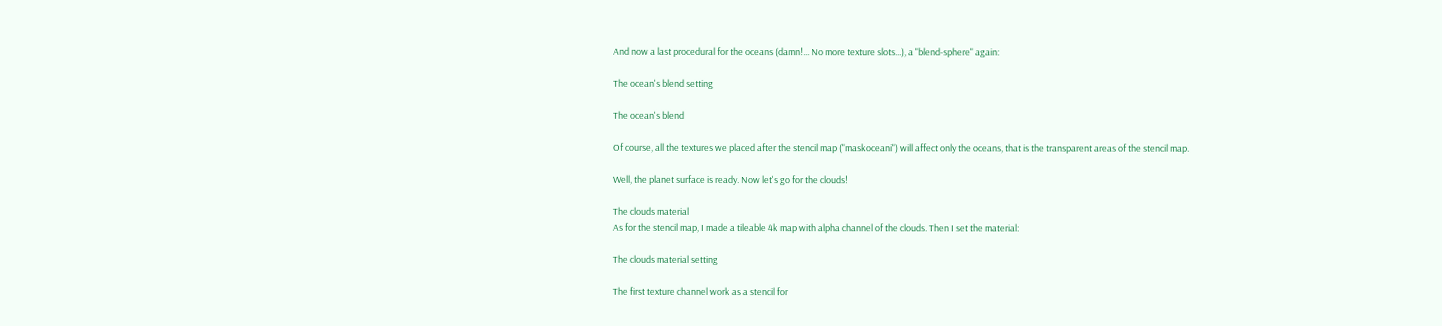And now a last procedural for the oceans (damn!... No more texture slots...), a "blend-sphere" again:

The ocean's blend setting

The ocean's blend

Of course, all the textures we placed after the stencil map ("maskoceani") will affect only the oceans, that is the transparent areas of the stencil map.

Well, the planet surface is ready. Now let's go for the clouds!

The clouds material
As for the stencil map, I made a tileable 4k map with alpha channel of the clouds. Then I set the material:

The clouds material setting

The first texture channel work as a stencil for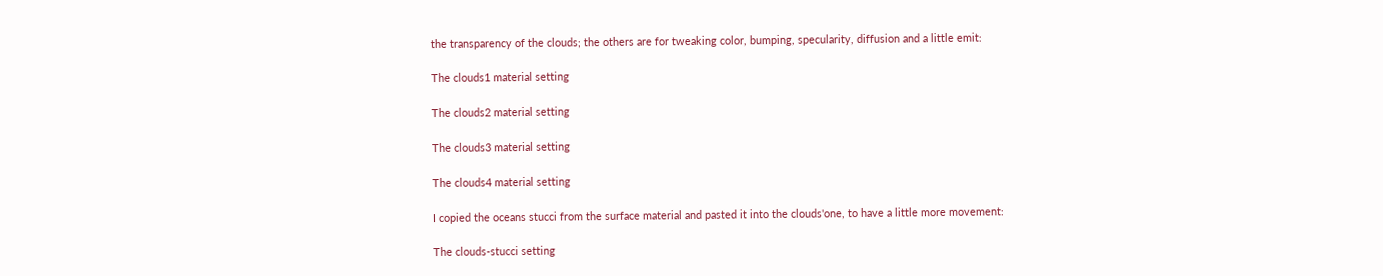the transparency of the clouds; the others are for tweaking color, bumping, specularity, diffusion and a little emit:

The clouds1 material setting

The clouds2 material setting

The clouds3 material setting

The clouds4 material setting

I copied the oceans stucci from the surface material and pasted it into the clouds'one, to have a little more movement:

The clouds-stucci setting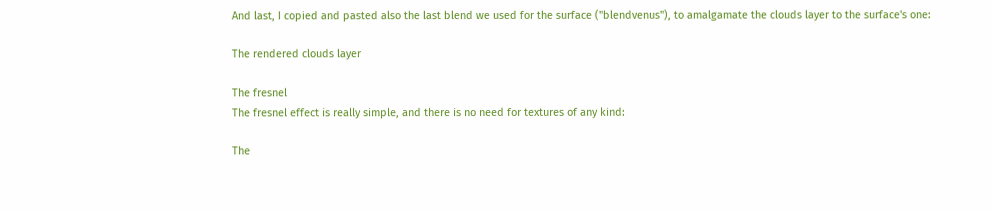And last, I copied and pasted also the last blend we used for the surface ("blendvenus"), to amalgamate the clouds layer to the surface's one:

The rendered clouds layer

The fresnel
The fresnel effect is really simple, and there is no need for textures of any kind:

The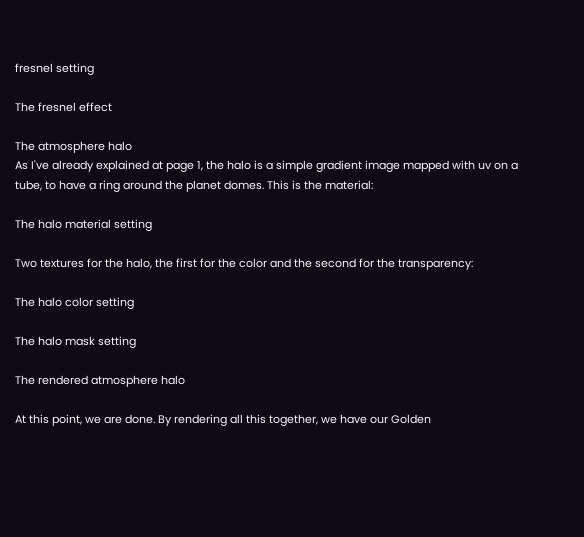fresnel setting

The fresnel effect

The atmosphere halo
As I've already explained at page 1, the halo is a simple gradient image mapped with uv on a tube, to have a ring around the planet domes. This is the material:

The halo material setting

Two textures for the halo, the first for the color and the second for the transparency:

The halo color setting

The halo mask setting

The rendered atmosphere halo

At this point, we are done. By rendering all this together, we have our Golden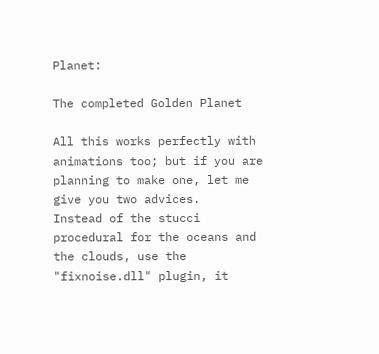Planet:

The completed Golden Planet

All this works perfectly with animations too; but if you are planning to make one, let me give you two advices.
Instead of the stucci procedural for the oceans and the clouds, use the "fixnoise.dll" plugin, it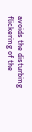avoids the disturbing flickering of the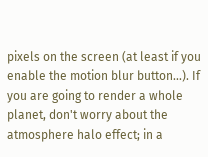pixels on the screen (at least if you enable the motion blur button...). If you are going to render a whole planet, don't worry about the atmosphere halo effect; in a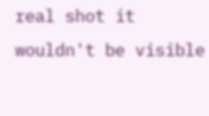real shot it wouldn't be visible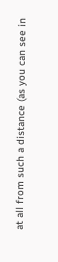at all from such a distance (as you can see in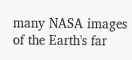many NASA images of the Earth's far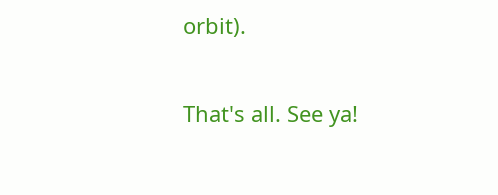orbit).

That's all. See ya!